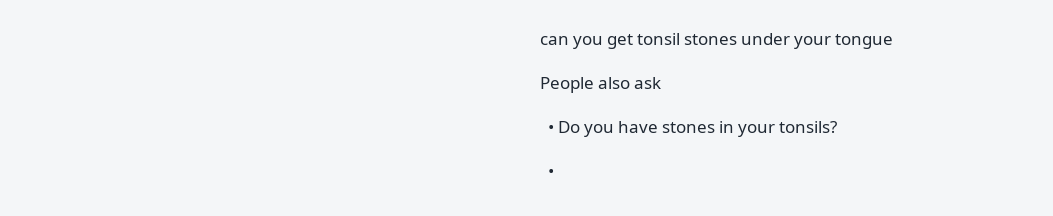can you get tonsil stones under your tongue

People also ask

  • Do you have stones in your tonsils?

  •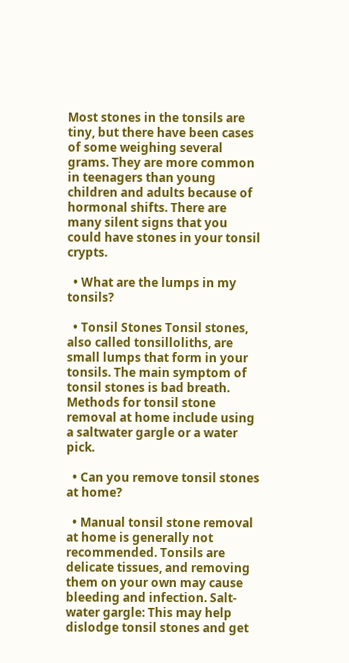Most stones in the tonsils are tiny, but there have been cases of some weighing several grams. They are more common in teenagers than young children and adults because of hormonal shifts. There are many silent signs that you could have stones in your tonsil crypts.

  • What are the lumps in my tonsils?

  • Tonsil Stones Tonsil stones, also called tonsilloliths, are small lumps that form in your tonsils. The main symptom of tonsil stones is bad breath. Methods for tonsil stone removal at home include using a saltwater gargle or a water pick.

  • Can you remove tonsil stones at home?

  • Manual tonsil stone removal at home is generally not recommended. Tonsils are delicate tissues, and removing them on your own may cause bleeding and infection. Salt-water gargle: This may help dislodge tonsil stones and get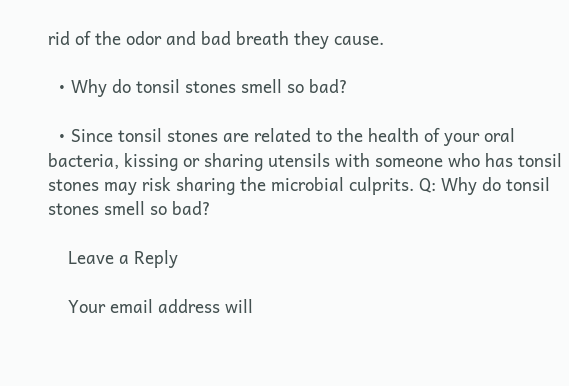rid of the odor and bad breath they cause.

  • Why do tonsil stones smell so bad?

  • Since tonsil stones are related to the health of your oral bacteria, kissing or sharing utensils with someone who has tonsil stones may risk sharing the microbial culprits. Q: Why do tonsil stones smell so bad?

    Leave a Reply

    Your email address will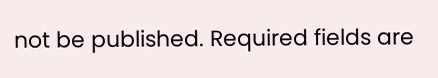not be published. Required fields are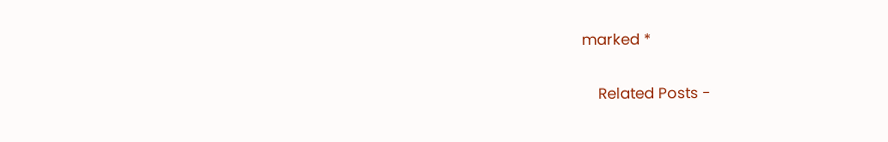marked *

    Related Posts -